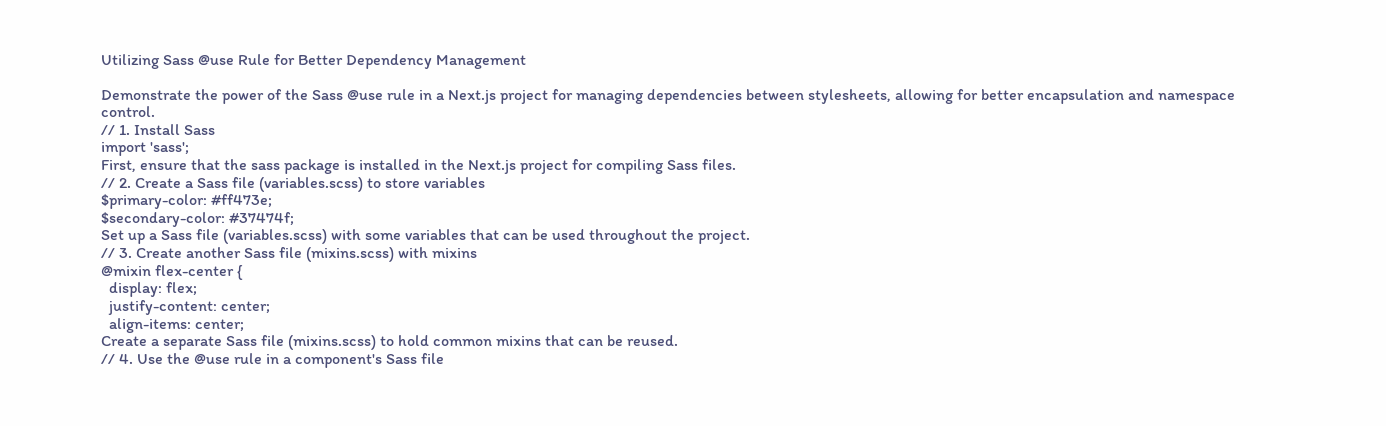Utilizing Sass @use Rule for Better Dependency Management

Demonstrate the power of the Sass @use rule in a Next.js project for managing dependencies between stylesheets, allowing for better encapsulation and namespace control.
// 1. Install Sass
import 'sass';
First, ensure that the sass package is installed in the Next.js project for compiling Sass files.
// 2. Create a Sass file (variables.scss) to store variables
$primary-color: #ff473e;
$secondary-color: #37474f;
Set up a Sass file (variables.scss) with some variables that can be used throughout the project.
// 3. Create another Sass file (mixins.scss) with mixins
@mixin flex-center {
  display: flex;
  justify-content: center;
  align-items: center;
Create a separate Sass file (mixins.scss) to hold common mixins that can be reused.
// 4. Use the @use rule in a component's Sass file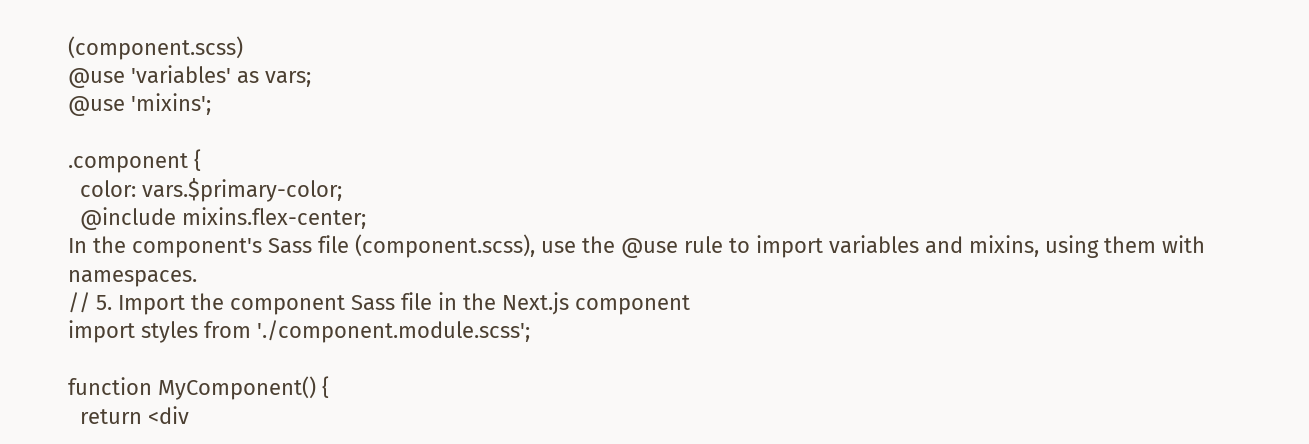(component.scss)
@use 'variables' as vars;
@use 'mixins';

.component {
  color: vars.$primary-color;
  @include mixins.flex-center;
In the component's Sass file (component.scss), use the @use rule to import variables and mixins, using them with namespaces.
// 5. Import the component Sass file in the Next.js component
import styles from './component.module.scss';

function MyComponent() {
  return <div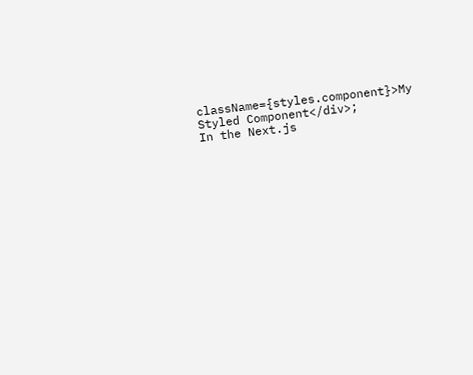className={styles.component}>My Styled Component</div>;
In the Next.js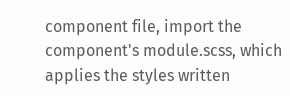component file, import the component's module.scss, which applies the styles written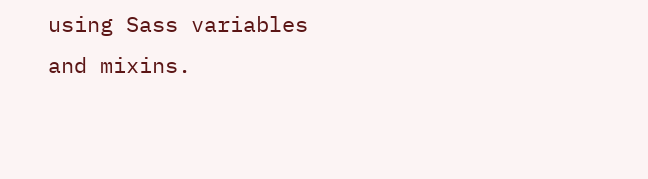using Sass variables and mixins.